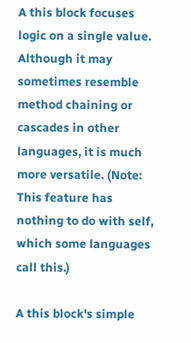A this block focuses logic on a single value. Although it may sometimes resemble method chaining or cascades in other languages, it is much more versatile. (Note: This feature has nothing to do with self, which some languages call this.)

A this block's simple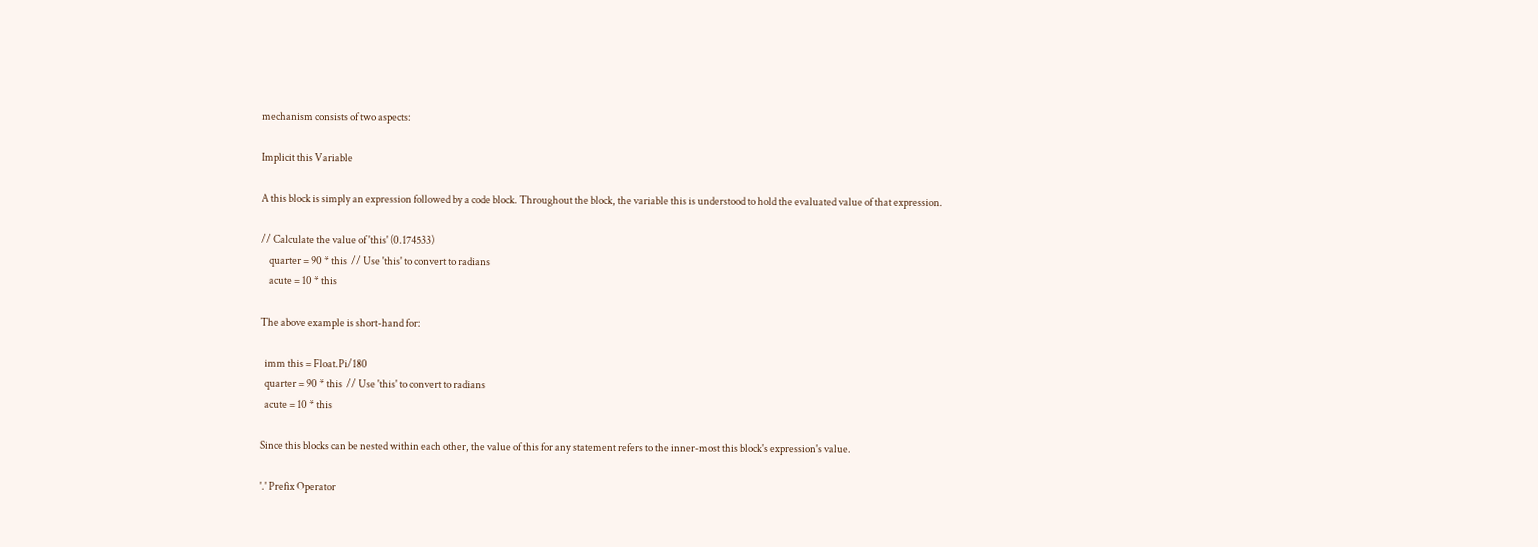mechanism consists of two aspects:

Implicit this Variable

A this block is simply an expression followed by a code block. Throughout the block, the variable this is understood to hold the evaluated value of that expression.

// Calculate the value of 'this' (0.174533)
    quarter = 90 * this  // Use 'this' to convert to radians
    acute = 10 * this

The above example is short-hand for:

  imm this = Float.Pi/180
  quarter = 90 * this  // Use 'this' to convert to radians
  acute = 10 * this

Since this blocks can be nested within each other, the value of this for any statement refers to the inner-most this block's expression's value.

'.' Prefix Operator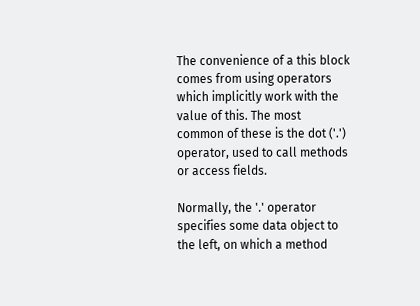The convenience of a this block comes from using operators which implicitly work with the value of this. The most common of these is the dot ('.') operator, used to call methods or access fields.

Normally, the '.' operator specifies some data object to the left, on which a method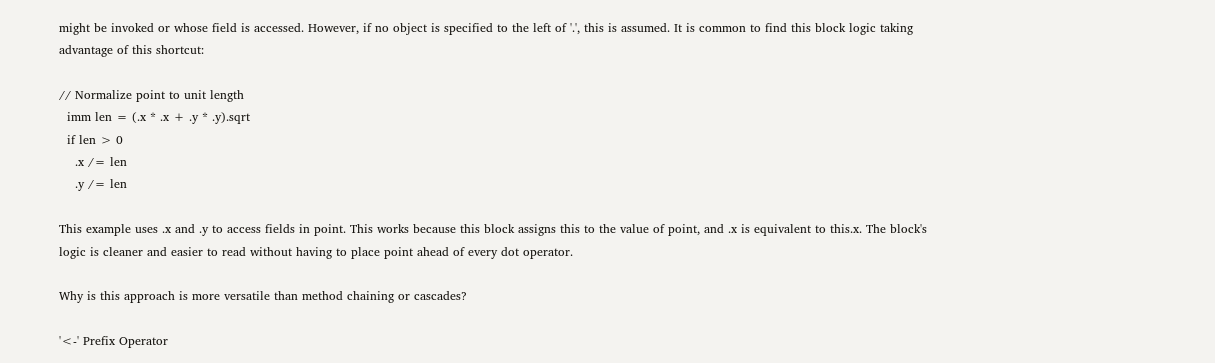might be invoked or whose field is accessed. However, if no object is specified to the left of '.', this is assumed. It is common to find this block logic taking advantage of this shortcut:

// Normalize point to unit length
  imm len = (.x * .x + .y * .y).sqrt
  if len > 0
    .x /= len
    .y /= len

This example uses .x and .y to access fields in point. This works because this block assigns this to the value of point, and .x is equivalent to this.x. The block's logic is cleaner and easier to read without having to place point ahead of every dot operator.

Why is this approach is more versatile than method chaining or cascades?

'<-' Prefix Operator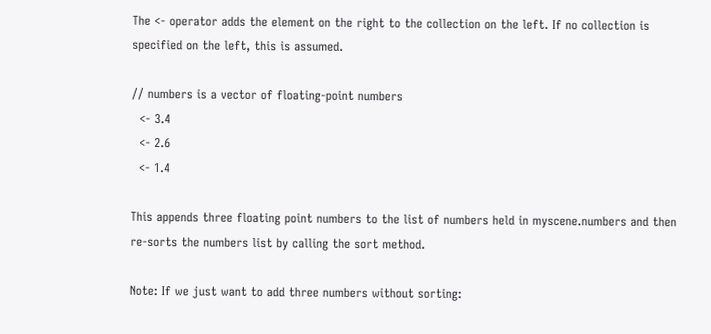The <- operator adds the element on the right to the collection on the left. If no collection is specified on the left, this is assumed.

// numbers is a vector of floating-point numbers
  <- 3.4
  <- 2.6
  <- 1.4

This appends three floating point numbers to the list of numbers held in myscene.numbers and then re-sorts the numbers list by calling the sort method.

Note: If we just want to add three numbers without sorting: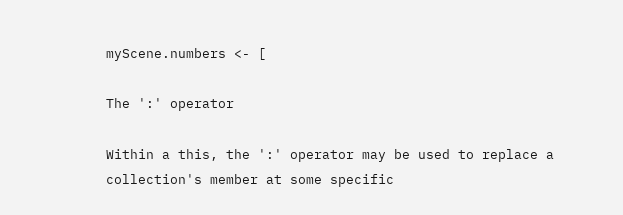myScene.numbers <- [

The ':' operator

Within a this, the ':' operator may be used to replace a collection's member at some specific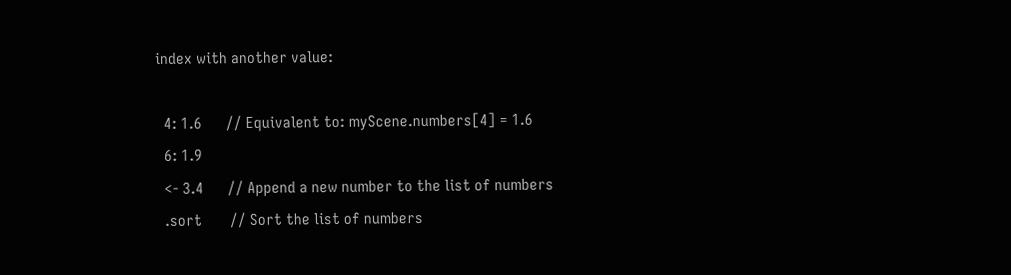index with another value:

  4: 1.6      // Equivalent to: myScene.numbers[4] = 1.6
  6: 1.9
  <- 3.4      // Append a new number to the list of numbers
  .sort       // Sort the list of numbers